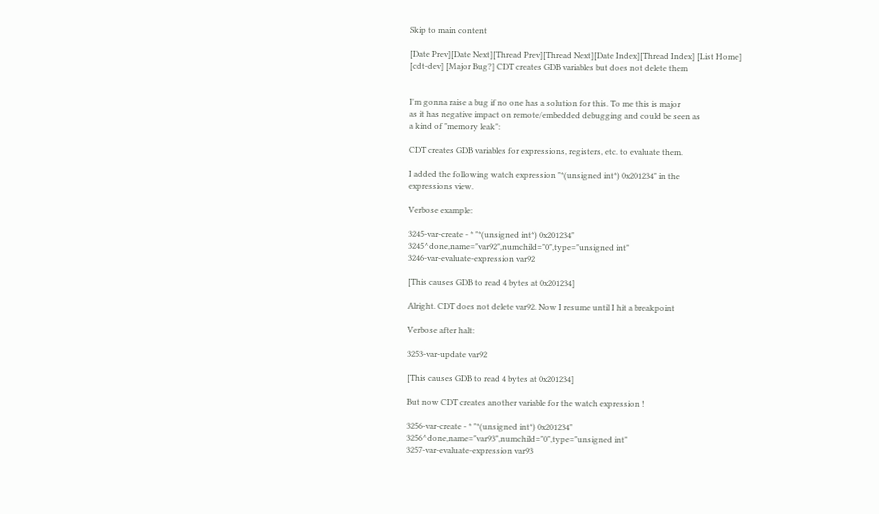Skip to main content

[Date Prev][Date Next][Thread Prev][Thread Next][Date Index][Thread Index] [List Home]
[cdt-dev] [Major Bug?] CDT creates GDB variables but does not delete them


I'm gonna raise a bug if no one has a solution for this. To me this is major
as it has negative impact on remote/embedded debugging and could be seen as
a kind of "memory leak":

CDT creates GDB variables for expressions, registers, etc. to evaluate them.

I added the following watch expression "*(unsigned int*) 0x201234" in the
expressions view.

Verbose example:

3245-var-create - * "*(unsigned int*) 0x201234"
3245^done,name="var92",numchild="0",type="unsigned int"
3246-var-evaluate-expression var92

[This causes GDB to read 4 bytes at 0x201234]

Alright. CDT does not delete var92. Now I resume until I hit a breakpoint

Verbose after halt:

3253-var-update var92

[This causes GDB to read 4 bytes at 0x201234]

But now CDT creates another variable for the watch expression !

3256-var-create - * "*(unsigned int*) 0x201234"
3256^done,name="var93",numchild="0",type="unsigned int"
3257-var-evaluate-expression var93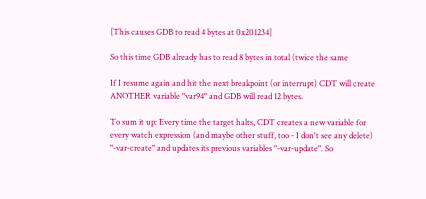[This causes GDB to read 4 bytes at 0x201234]

So this time GDB already has to read 8 bytes in total (twice the same

If I resume again and hit the next breakpoint (or interrupt) CDT will create
ANOTHER variable "var94" and GDB will read 12 bytes.

To sum it up: Every time the target halts, CDT creates a new variable for
every watch expression (and maybe other stuff, too - I don't see any delete)
"-var-create" and updates its previous variables "-var-update". So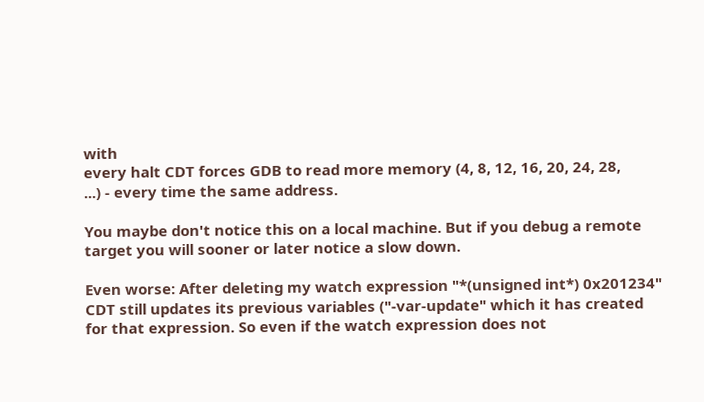with
every halt CDT forces GDB to read more memory (4, 8, 12, 16, 20, 24, 28,
...) - every time the same address.

You maybe don't notice this on a local machine. But if you debug a remote
target you will sooner or later notice a slow down.

Even worse: After deleting my watch expression "*(unsigned int*) 0x201234"
CDT still updates its previous variables ("-var-update" which it has created
for that expression. So even if the watch expression does not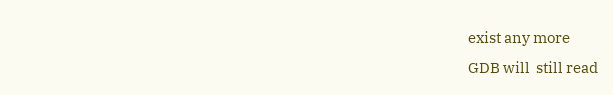exist any more
GDB will  still read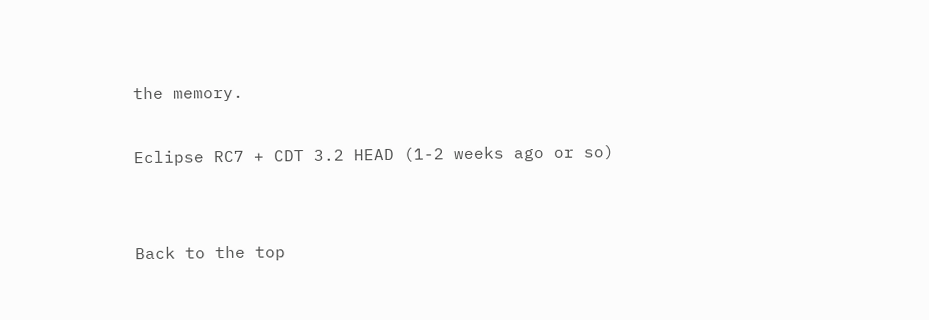the memory.

Eclipse RC7 + CDT 3.2 HEAD (1-2 weeks ago or so)


Back to the top